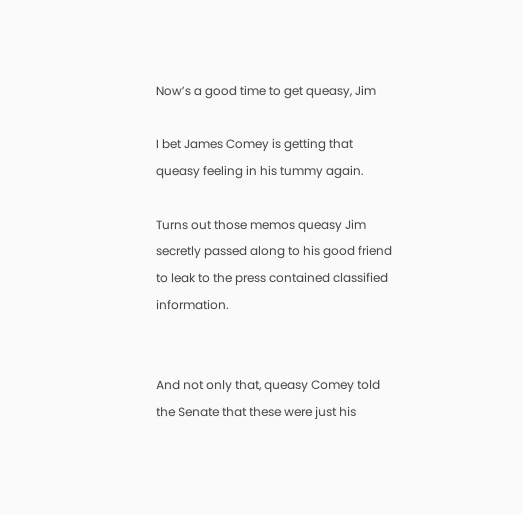Now’s a good time to get queasy, Jim

I bet James Comey is getting that queasy feeling in his tummy again.

Turns out those memos queasy Jim secretly passed along to his good friend to leak to the press contained classified information.


And not only that, queasy Comey told the Senate that these were just his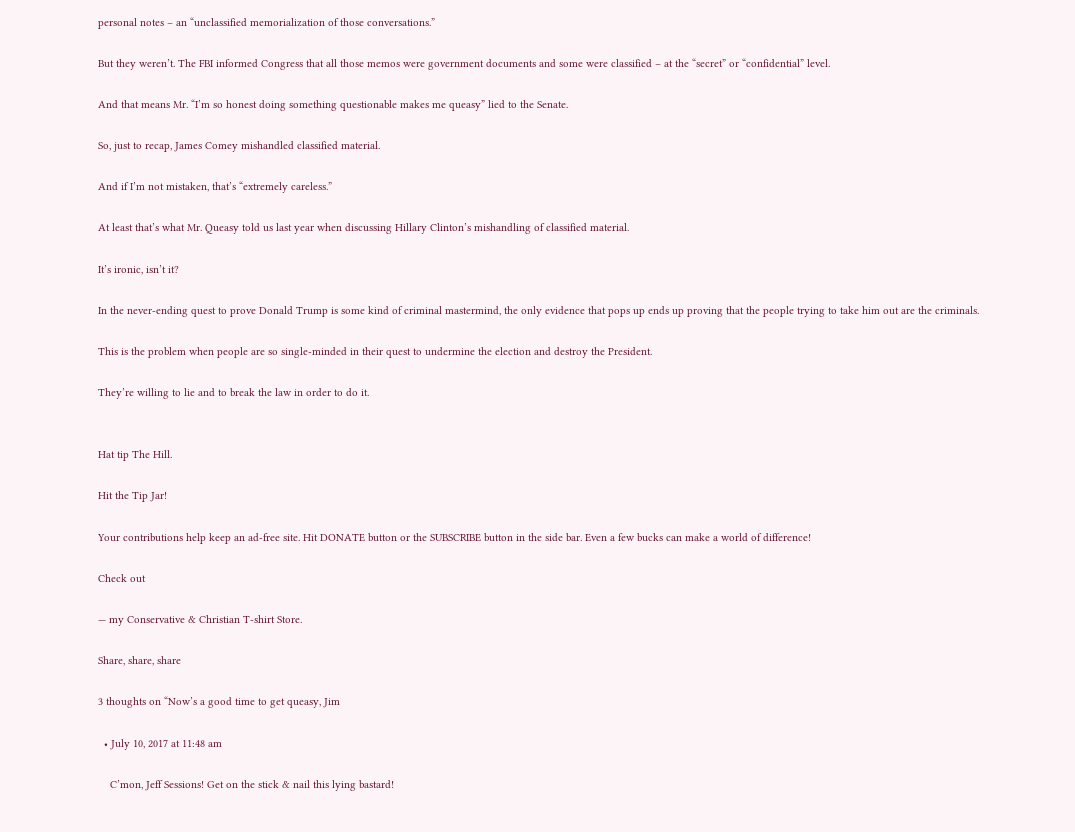personal notes – an “unclassified memorialization of those conversations.”

But they weren’t. The FBI informed Congress that all those memos were government documents and some were classified – at the “secret” or “confidential” level.

And that means Mr. “I’m so honest doing something questionable makes me queasy” lied to the Senate.

So, just to recap, James Comey mishandled classified material.

And if I’m not mistaken, that’s “extremely careless.”

At least that’s what Mr. Queasy told us last year when discussing Hillary Clinton’s mishandling of classified material.

It’s ironic, isn’t it?

In the never-ending quest to prove Donald Trump is some kind of criminal mastermind, the only evidence that pops up ends up proving that the people trying to take him out are the criminals.

This is the problem when people are so single-minded in their quest to undermine the election and destroy the President.

They’re willing to lie and to break the law in order to do it.


Hat tip The Hill.

Hit the Tip Jar!

Your contributions help keep an ad-free site. Hit DONATE button or the SUBSCRIBE button in the side bar. Even a few bucks can make a world of difference!

Check out

— my Conservative & Christian T-shirt Store.

Share, share, share

3 thoughts on “Now’s a good time to get queasy, Jim

  • July 10, 2017 at 11:48 am

    C’mon, Jeff Sessions! Get on the stick & nail this lying bastard!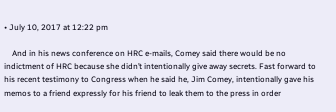• July 10, 2017 at 12:22 pm

    And in his news conference on HRC e-mails, Comey said there would be no indictment of HRC because she didn’t intentionally give away secrets. Fast forward to his recent testimony to Congress when he said he, Jim Comey, intentionally gave his memos to a friend expressly for his friend to leak them to the press in order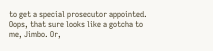to get a special prosecutor appointed. Oops, that sure looks like a gotcha to me, Jimbo. Or,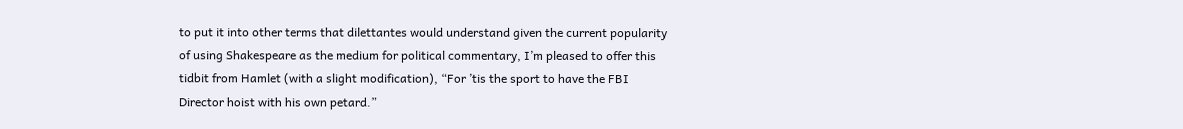to put it into other terms that dilettantes would understand given the current popularity of using Shakespeare as the medium for political commentary, I’m pleased to offer this tidbit from Hamlet (with a slight modification), “For ’tis the sport to have the FBI Director hoist with his own petard.”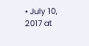• July 10, 2017 at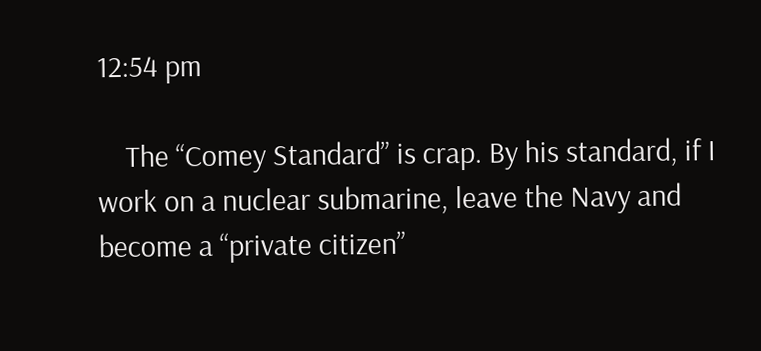12:54 pm

    The “Comey Standard” is crap. By his standard, if I work on a nuclear submarine, leave the Navy and become a “private citizen”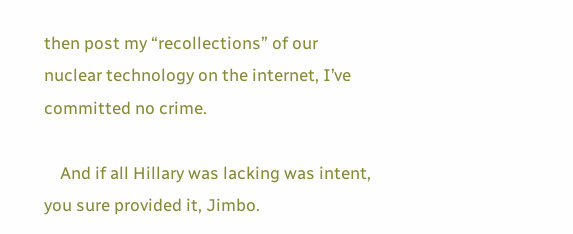then post my “recollections” of our nuclear technology on the internet, I’ve committed no crime.

    And if all Hillary was lacking was intent, you sure provided it, Jimbo.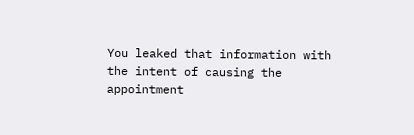You leaked that information with the intent of causing the appointment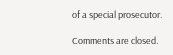of a special prosecutor.

Comments are closed.